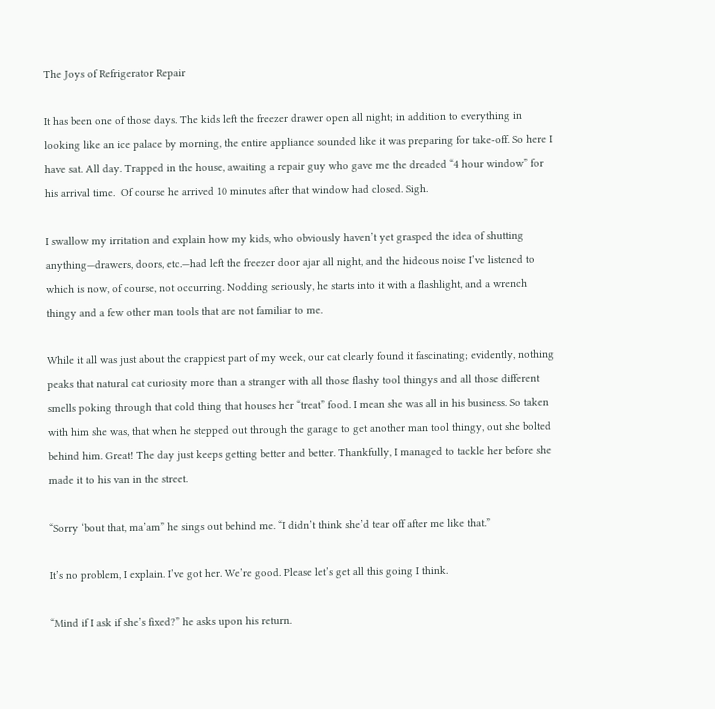The Joys of Refrigerator Repair

It has been one of those days. The kids left the freezer drawer open all night; in addition to everything in looking like an ice palace by morning, the entire appliance sounded like it was preparing for take-off. So here I have sat. All day. Trapped in the house, awaiting a repair guy who gave me the dreaded “4 hour window” for his arrival time.  Of course he arrived 10 minutes after that window had closed. Sigh.

I swallow my irritation and explain how my kids, who obviously haven’t yet grasped the idea of shutting anything—drawers, doors, etc.—had left the freezer door ajar all night, and the hideous noise I’ve listened to which is now, of course, not occurring. Nodding seriously, he starts into it with a flashlight, and a wrench thingy and a few other man tools that are not familiar to me.

While it all was just about the crappiest part of my week, our cat clearly found it fascinating; evidently, nothing peaks that natural cat curiosity more than a stranger with all those flashy tool thingys and all those different smells poking through that cold thing that houses her “treat” food. I mean she was all in his business. So taken with him she was, that when he stepped out through the garage to get another man tool thingy, out she bolted behind him. Great! The day just keeps getting better and better. Thankfully, I managed to tackle her before she made it to his van in the street.

“Sorry ‘bout that, ma’am” he sings out behind me. “I didn’t think she’d tear off after me like that.”

It’s no problem, I explain. I’ve got her. We’re good. Please let’s get all this going I think.

“Mind if I ask if she’s fixed?” he asks upon his return.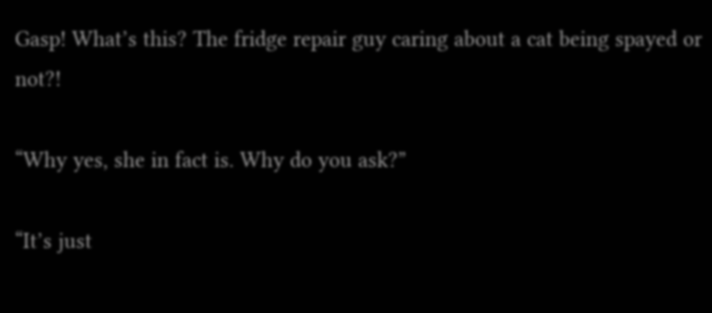Gasp! What’s this? The fridge repair guy caring about a cat being spayed or not?!

“Why yes, she in fact is. Why do you ask?”

“It’s just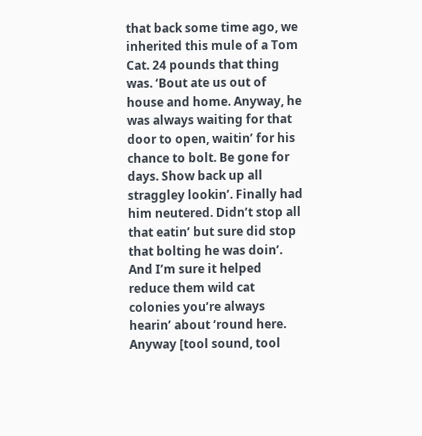that back some time ago, we inherited this mule of a Tom Cat. 24 pounds that thing was. ‘Bout ate us out of house and home. Anyway, he was always waiting for that door to open, waitin’ for his chance to bolt. Be gone for days. Show back up all straggley lookin’. Finally had him neutered. Didn’t stop all that eatin’ but sure did stop that bolting he was doin’. And I’m sure it helped reduce them wild cat colonies you’re always hearin’ about ‘round here. Anyway [tool sound, tool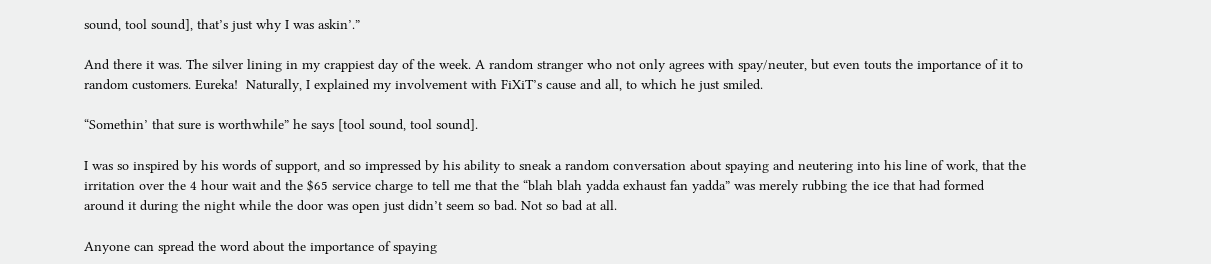sound, tool sound], that’s just why I was askin’.”

And there it was. The silver lining in my crappiest day of the week. A random stranger who not only agrees with spay/neuter, but even touts the importance of it to random customers. Eureka!  Naturally, I explained my involvement with FiXiT’s cause and all, to which he just smiled.

“Somethin’ that sure is worthwhile” he says [tool sound, tool sound].

I was so inspired by his words of support, and so impressed by his ability to sneak a random conversation about spaying and neutering into his line of work, that the irritation over the 4 hour wait and the $65 service charge to tell me that the “blah blah yadda exhaust fan yadda” was merely rubbing the ice that had formed around it during the night while the door was open just didn’t seem so bad. Not so bad at all.

Anyone can spread the word about the importance of spaying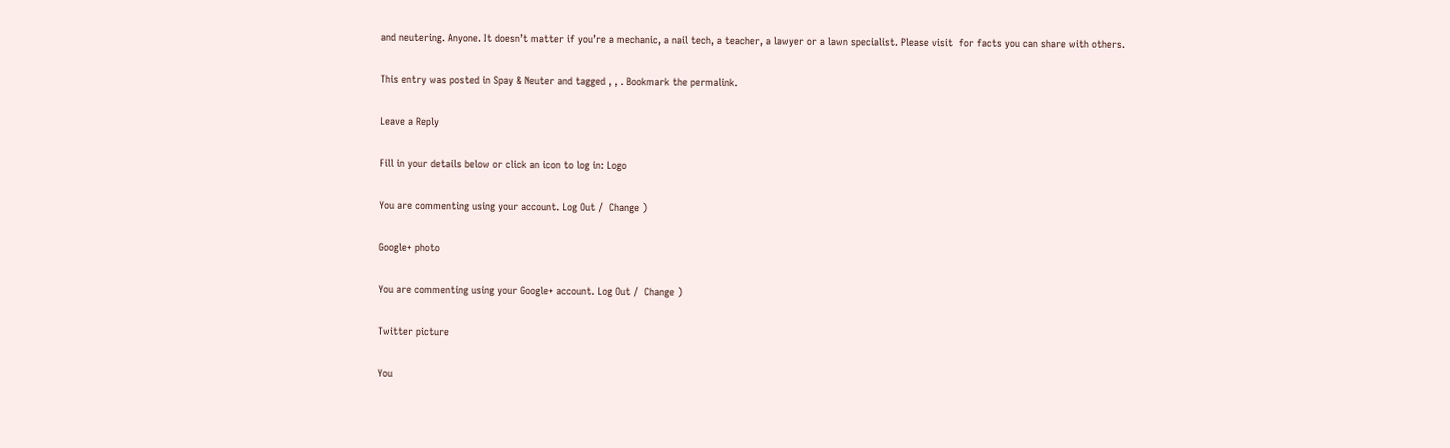and neutering. Anyone. It doesn’t matter if you’re a mechanic, a nail tech, a teacher, a lawyer or a lawn specialist. Please visit  for facts you can share with others.

This entry was posted in Spay & Neuter and tagged , , . Bookmark the permalink.

Leave a Reply

Fill in your details below or click an icon to log in: Logo

You are commenting using your account. Log Out /  Change )

Google+ photo

You are commenting using your Google+ account. Log Out /  Change )

Twitter picture

You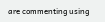are commenting using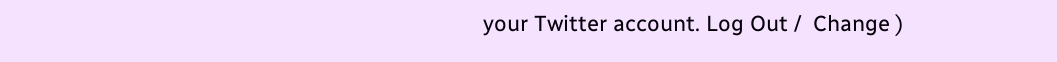your Twitter account. Log Out /  Change )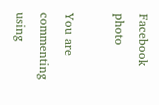Facebook photo

You are commenting using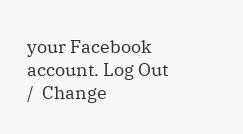your Facebook account. Log Out /  Change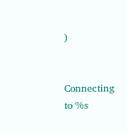)


Connecting to %s